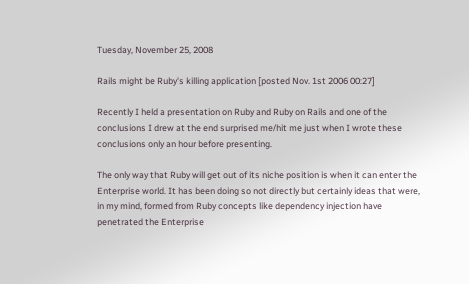Tuesday, November 25, 2008

Rails might be Ruby's killing application [posted Nov. 1st 2006 00:27]

Recently I held a presentation on Ruby and Ruby on Rails and one of the conclusions I drew at the end surprised me/hit me just when I wrote these conclusions only an hour before presenting.

The only way that Ruby will get out of its niche position is when it can enter the Enterprise world. It has been doing so not directly but certainly ideas that were, in my mind, formed from Ruby concepts like dependency injection have penetrated the Enterprise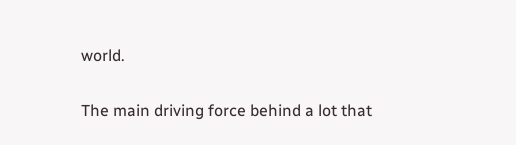world.

The main driving force behind a lot that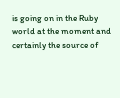is going on in the Ruby world at the moment and certainly the source of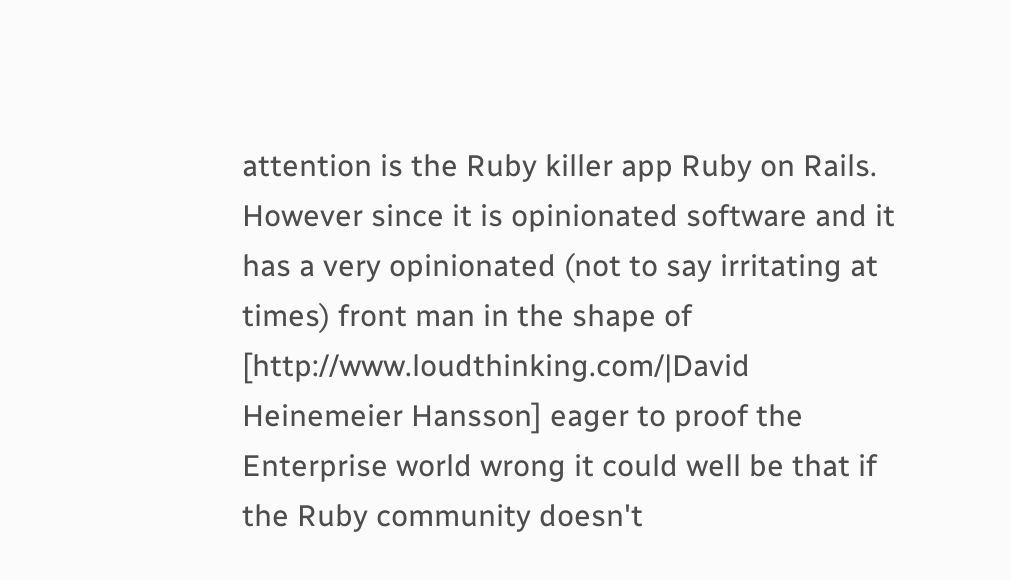attention is the Ruby killer app Ruby on Rails. However since it is opinionated software and it has a very opinionated (not to say irritating at times) front man in the shape of [http://www.loudthinking.com/|David Heinemeier Hansson] eager to proof the Enterprise world wrong it could well be that if the Ruby community doesn't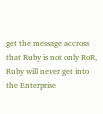get the message accross that Ruby is not only RoR, Ruby will never get into the Enterprise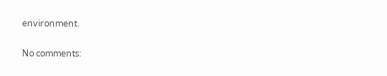environment.

No comments: